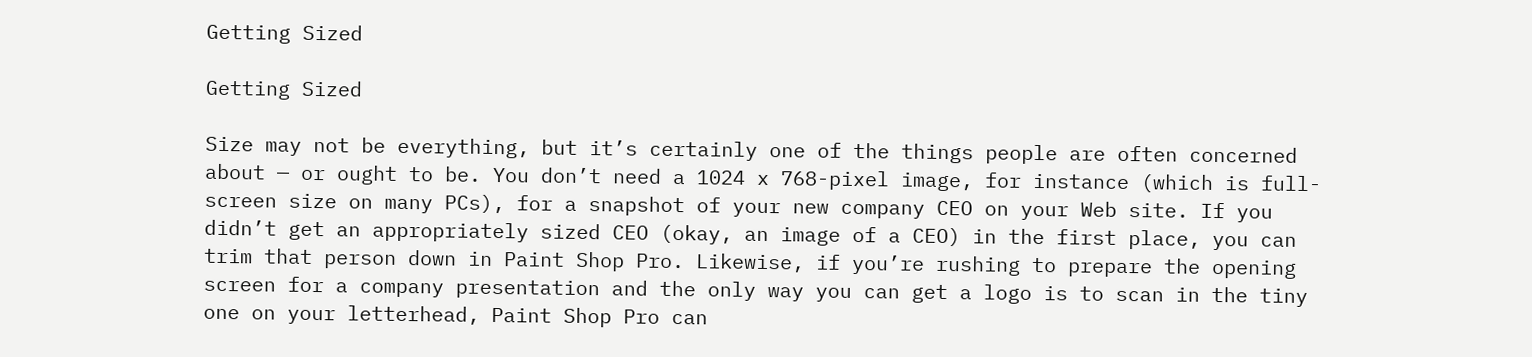Getting Sized

Getting Sized

Size may not be everything, but it’s certainly one of the things people are often concerned about — or ought to be. You don’t need a 1024 x 768-pixel image, for instance (which is full-screen size on many PCs), for a snapshot of your new company CEO on your Web site. If you didn’t get an appropriately sized CEO (okay, an image of a CEO) in the first place, you can trim that person down in Paint Shop Pro. Likewise, if you’re rushing to prepare the opening screen for a company presentation and the only way you can get a logo is to scan in the tiny one on your letterhead, Paint Shop Pro can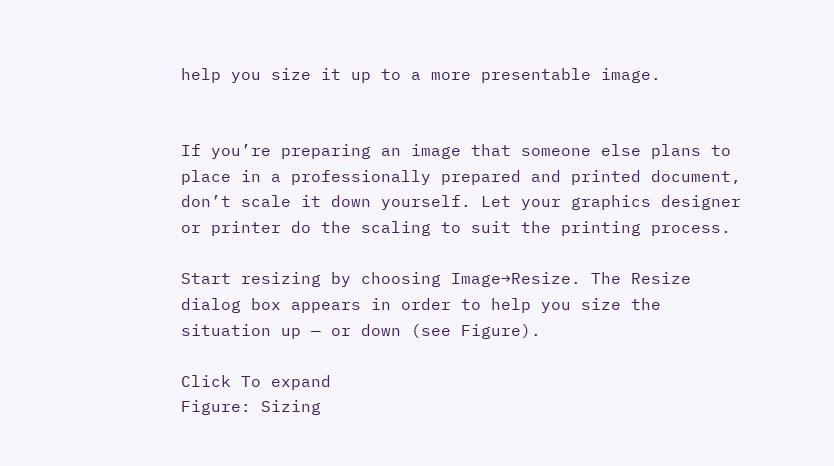help you size it up to a more presentable image.


If you’re preparing an image that someone else plans to place in a professionally prepared and printed document, don’t scale it down yourself. Let your graphics designer or printer do the scaling to suit the printing process.

Start resizing by choosing Image→Resize. The Resize dialog box appears in order to help you size the situation up — or down (see Figure).

Click To expand
Figure: Sizing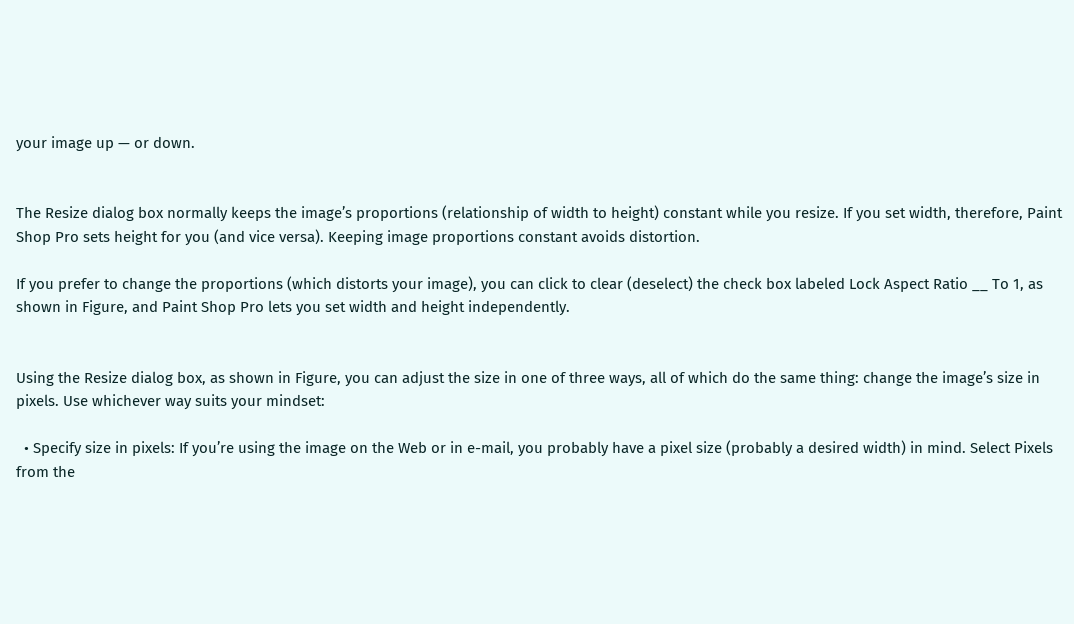your image up — or down.


The Resize dialog box normally keeps the image’s proportions (relationship of width to height) constant while you resize. If you set width, therefore, Paint Shop Pro sets height for you (and vice versa). Keeping image proportions constant avoids distortion.

If you prefer to change the proportions (which distorts your image), you can click to clear (deselect) the check box labeled Lock Aspect Ratio __ To 1, as shown in Figure, and Paint Shop Pro lets you set width and height independently.


Using the Resize dialog box, as shown in Figure, you can adjust the size in one of three ways, all of which do the same thing: change the image’s size in pixels. Use whichever way suits your mindset:

  • Specify size in pixels: If you’re using the image on the Web or in e-mail, you probably have a pixel size (probably a desired width) in mind. Select Pixels from the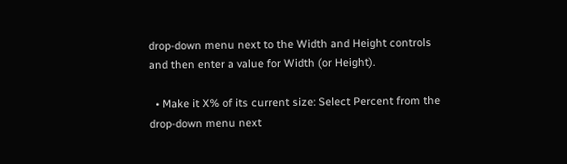drop-down menu next to the Width and Height controls and then enter a value for Width (or Height).

  • Make it X% of its current size: Select Percent from the drop-down menu next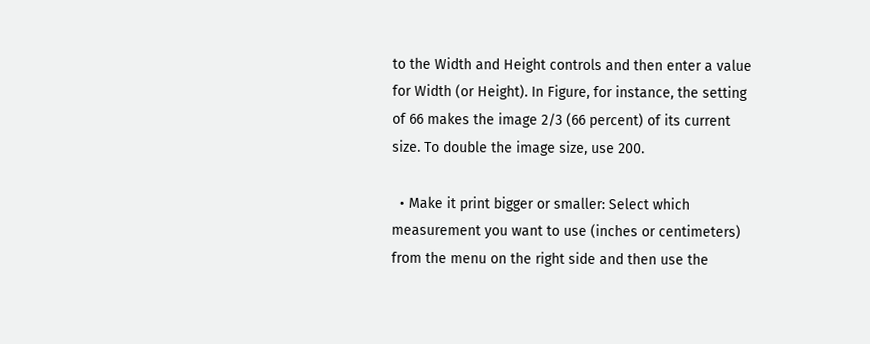to the Width and Height controls and then enter a value for Width (or Height). In Figure, for instance, the setting of 66 makes the image 2/3 (66 percent) of its current size. To double the image size, use 200.

  • Make it print bigger or smaller: Select which measurement you want to use (inches or centimeters) from the menu on the right side and then use the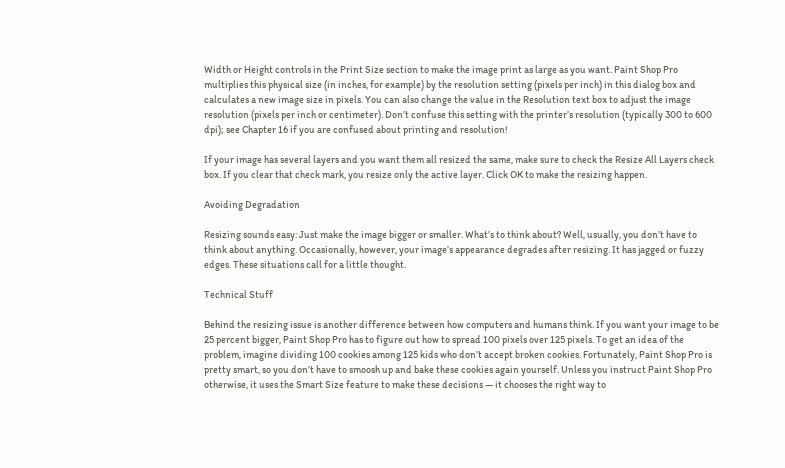Width or Height controls in the Print Size section to make the image print as large as you want. Paint Shop Pro multiplies this physical size (in inches, for example) by the resolution setting (pixels per inch) in this dialog box and calculates a new image size in pixels. You can also change the value in the Resolution text box to adjust the image resolution (pixels per inch or centimeter). Don’t confuse this setting with the printer’s resolution (typically 300 to 600 dpi); see Chapter 16 if you are confused about printing and resolution!

If your image has several layers and you want them all resized the same, make sure to check the Resize All Layers check box. If you clear that check mark, you resize only the active layer. Click OK to make the resizing happen.

Avoiding Degradation

Resizing sounds easy: Just make the image bigger or smaller. What’s to think about? Well, usually, you don’t have to think about anything. Occasionally, however, your image’s appearance degrades after resizing. It has jagged or fuzzy edges. These situations call for a little thought.

Technical Stuff

Behind the resizing issue is another difference between how computers and humans think. If you want your image to be 25 percent bigger, Paint Shop Pro has to figure out how to spread 100 pixels over 125 pixels. To get an idea of the problem, imagine dividing 100 cookies among 125 kids who don’t accept broken cookies. Fortunately, Paint Shop Pro is pretty smart, so you don’t have to smoosh up and bake these cookies again yourself. Unless you instruct Paint Shop Pro otherwise, it uses the Smart Size feature to make these decisions — it chooses the right way to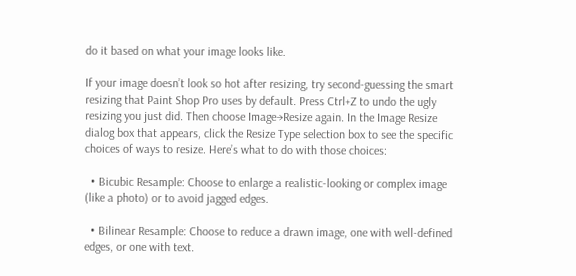do it based on what your image looks like.

If your image doesn’t look so hot after resizing, try second-guessing the smart resizing that Paint Shop Pro uses by default. Press Ctrl+Z to undo the ugly resizing you just did. Then choose Image→Resize again. In the Image Resize dialog box that appears, click the Resize Type selection box to see the specific choices of ways to resize. Here’s what to do with those choices:

  • Bicubic Resample: Choose to enlarge a realistic-looking or complex image (like a photo) or to avoid jagged edges.

  • Bilinear Resample: Choose to reduce a drawn image, one with well-defined edges, or one with text.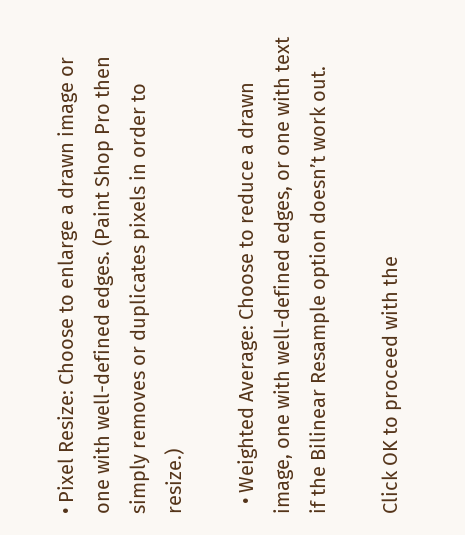• Pixel Resize: Choose to enlarge a drawn image or one with well-defined edges. (Paint Shop Pro then simply removes or duplicates pixels in order to resize.)

  • Weighted Average: Choose to reduce a drawn image, one with well-defined edges, or one with text if the Bilinear Resample option doesn’t work out.

Click OK to proceed with the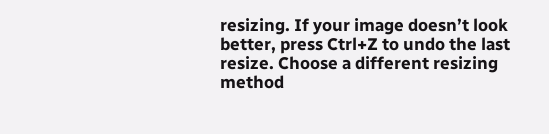resizing. If your image doesn’t look better, press Ctrl+Z to undo the last resize. Choose a different resizing method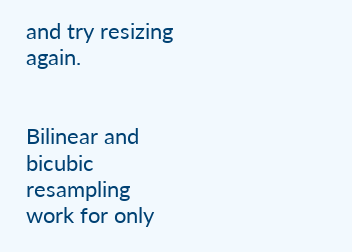and try resizing again.


Bilinear and bicubic resampling work for only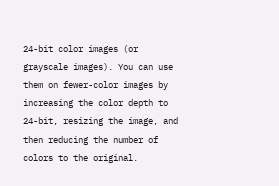24-bit color images (or grayscale images). You can use them on fewer-color images by increasing the color depth to 24-bit, resizing the image, and then reducing the number of colors to the original.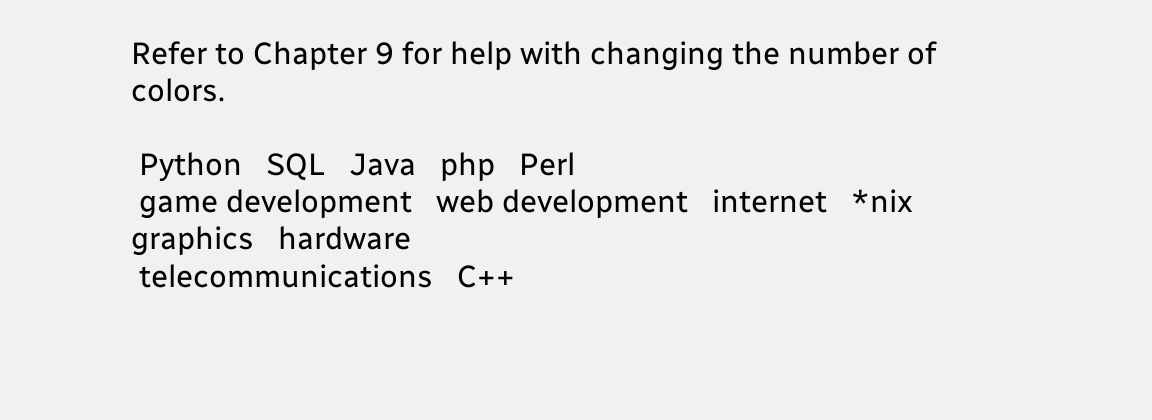Refer to Chapter 9 for help with changing the number of colors.

 Python   SQL   Java   php   Perl
 game development   web development   internet   *nix   graphics   hardware
 telecommunications   C++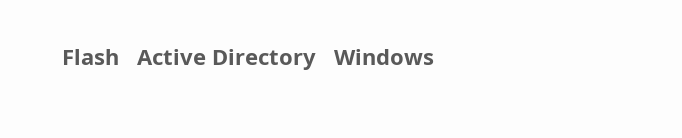Flash   Active Directory   Windows